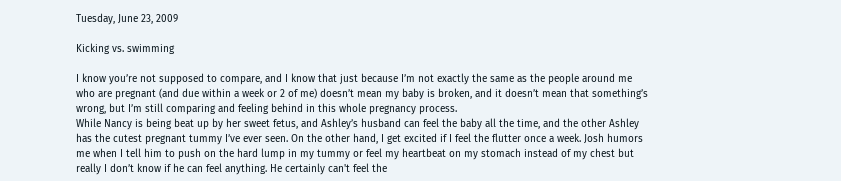Tuesday, June 23, 2009

Kicking vs. swimming

I know you’re not supposed to compare, and I know that just because I’m not exactly the same as the people around me who are pregnant (and due within a week or 2 of me) doesn’t mean my baby is broken, and it doesn’t mean that something’s wrong, but I’m still comparing and feeling behind in this whole pregnancy process.
While Nancy is being beat up by her sweet fetus, and Ashley’s husband can feel the baby all the time, and the other Ashley has the cutest pregnant tummy I’ve ever seen. On the other hand, I get excited if I feel the flutter once a week. Josh humors me when I tell him to push on the hard lump in my tummy or feel my heartbeat on my stomach instead of my chest but really I don’t know if he can feel anything. He certainly can't feel the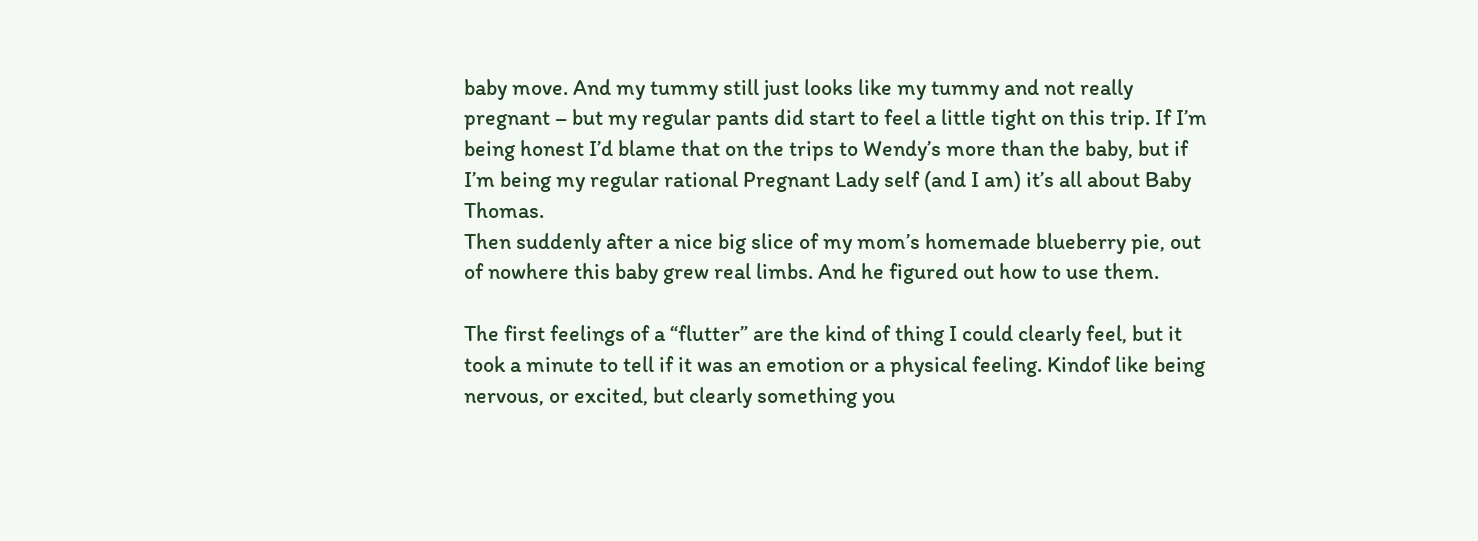baby move. And my tummy still just looks like my tummy and not really pregnant – but my regular pants did start to feel a little tight on this trip. If I’m being honest I’d blame that on the trips to Wendy’s more than the baby, but if I’m being my regular rational Pregnant Lady self (and I am) it’s all about Baby Thomas.
Then suddenly after a nice big slice of my mom’s homemade blueberry pie, out of nowhere this baby grew real limbs. And he figured out how to use them.

The first feelings of a “flutter” are the kind of thing I could clearly feel, but it took a minute to tell if it was an emotion or a physical feeling. Kindof like being nervous, or excited, but clearly something you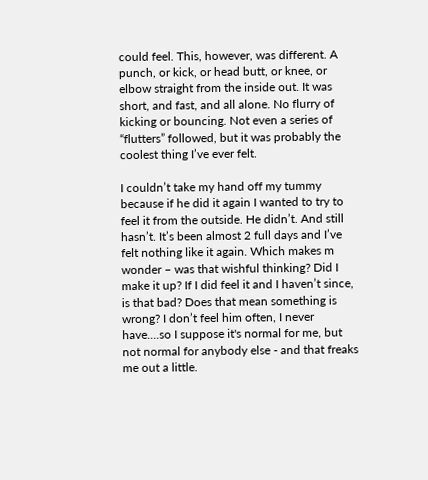could feel. This, however, was different. A punch, or kick, or head butt, or knee, or elbow straight from the inside out. It was short, and fast, and all alone. No flurry of kicking or bouncing. Not even a series of “flutters” followed, but it was probably the coolest thing I’ve ever felt.

I couldn’t take my hand off my tummy because if he did it again I wanted to try to feel it from the outside. He didn’t. And still hasn’t. It’s been almost 2 full days and I’ve felt nothing like it again. Which makes m wonder – was that wishful thinking? Did I make it up? If I did feel it and I haven’t since, is that bad? Does that mean something is wrong? I don’t feel him often, I never have....so I suppose it's normal for me, but not normal for anybody else - and that freaks me out a little.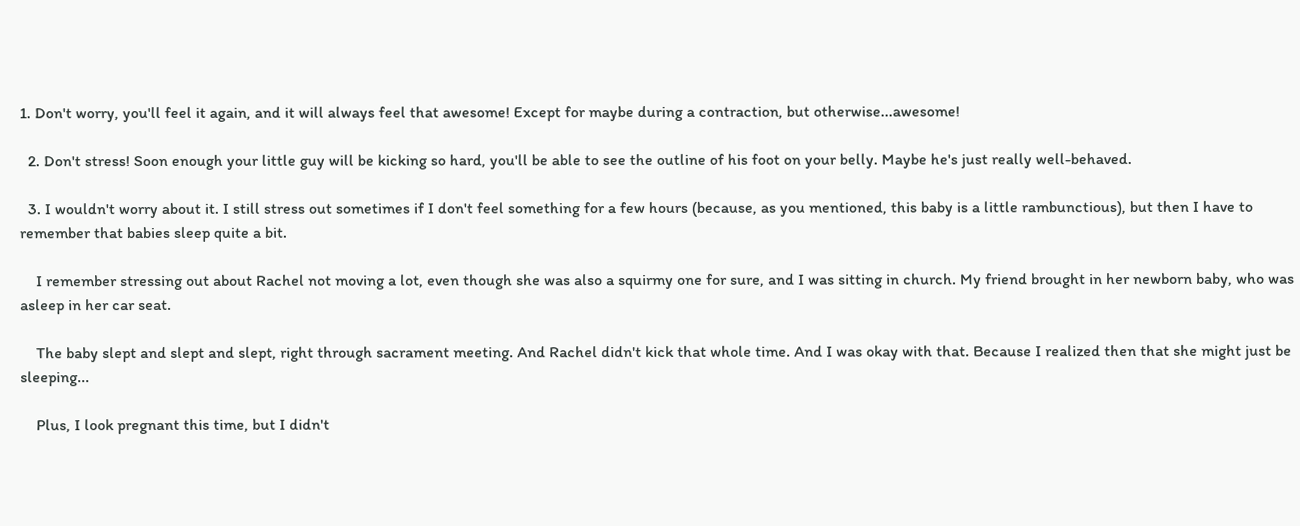1. Don't worry, you'll feel it again, and it will always feel that awesome! Except for maybe during a contraction, but otherwise...awesome!

  2. Don't stress! Soon enough your little guy will be kicking so hard, you'll be able to see the outline of his foot on your belly. Maybe he's just really well-behaved.

  3. I wouldn't worry about it. I still stress out sometimes if I don't feel something for a few hours (because, as you mentioned, this baby is a little rambunctious), but then I have to remember that babies sleep quite a bit.

    I remember stressing out about Rachel not moving a lot, even though she was also a squirmy one for sure, and I was sitting in church. My friend brought in her newborn baby, who was asleep in her car seat.

    The baby slept and slept and slept, right through sacrament meeting. And Rachel didn't kick that whole time. And I was okay with that. Because I realized then that she might just be sleeping...

    Plus, I look pregnant this time, but I didn't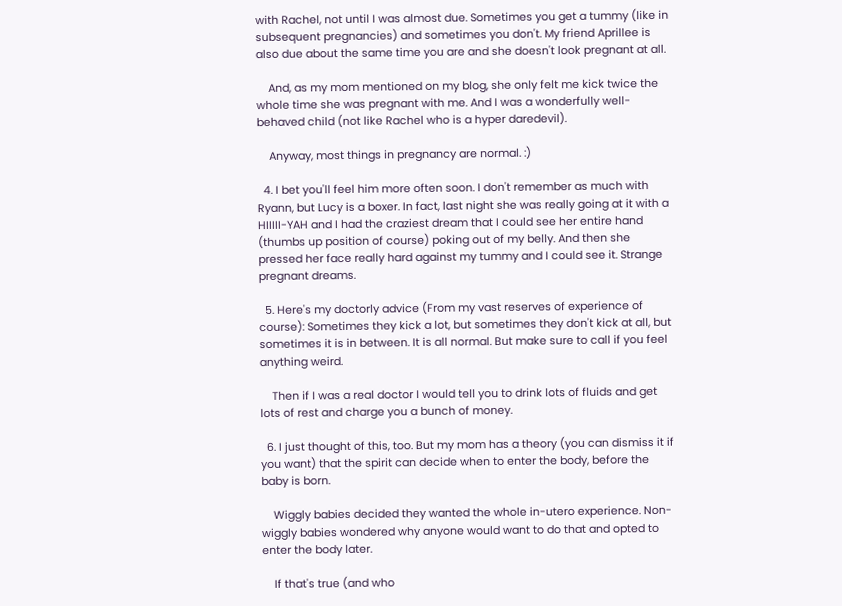with Rachel, not until I was almost due. Sometimes you get a tummy (like in subsequent pregnancies) and sometimes you don't. My friend Aprillee is also due about the same time you are and she doesn't look pregnant at all.

    And, as my mom mentioned on my blog, she only felt me kick twice the whole time she was pregnant with me. And I was a wonderfully well-behaved child (not like Rachel who is a hyper daredevil).

    Anyway, most things in pregnancy are normal. :)

  4. I bet you'll feel him more often soon. I don't remember as much with Ryann, but Lucy is a boxer. In fact, last night she was really going at it with a HIIIII-YAH and I had the craziest dream that I could see her entire hand (thumbs up position of course) poking out of my belly. And then she pressed her face really hard against my tummy and I could see it. Strange pregnant dreams.

  5. Here's my doctorly advice (From my vast reserves of experience of course): Sometimes they kick a lot, but sometimes they don't kick at all, but sometimes it is in between. It is all normal. But make sure to call if you feel anything weird.

    Then if I was a real doctor I would tell you to drink lots of fluids and get lots of rest and charge you a bunch of money.

  6. I just thought of this, too. But my mom has a theory (you can dismiss it if you want) that the spirit can decide when to enter the body, before the baby is born.

    Wiggly babies decided they wanted the whole in-utero experience. Non-wiggly babies wondered why anyone would want to do that and opted to enter the body later.

    If that's true (and who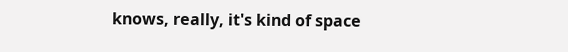knows, really, it's kind of space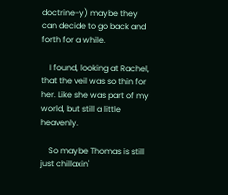doctrine-y) maybe they can decide to go back and forth for a while.

    I found, looking at Rachel, that the veil was so thin for her. Like she was part of my world, but still a little heavenly.

    So maybe Thomas is still just chillaxin'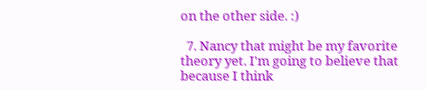on the other side. :)

  7. Nancy that might be my favorite theory yet. I'm going to believe that because I think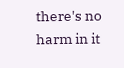there's no harm in it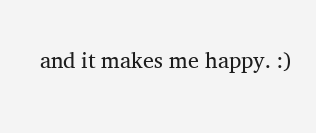and it makes me happy. :)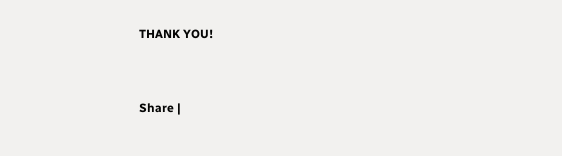THANK YOU!


Share |